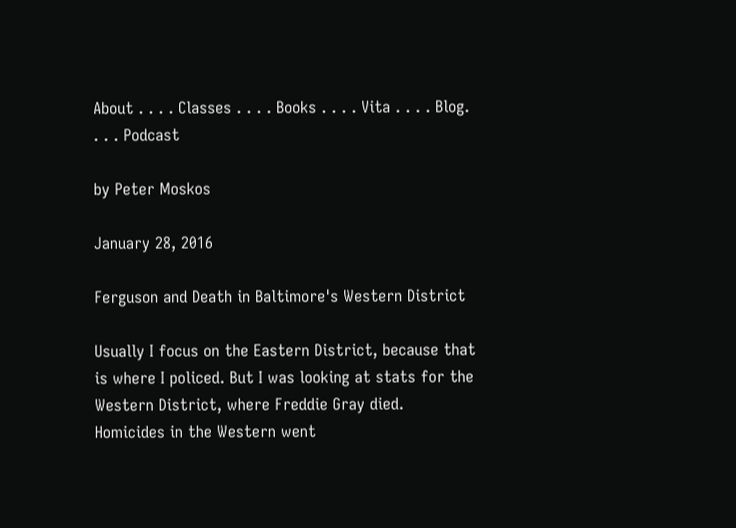About . . . . Classes . . . . Books . . . . Vita . . . . Blog. . . . Podcast

by Peter Moskos

January 28, 2016

Ferguson and Death in Baltimore's Western District

Usually I focus on the Eastern District, because that is where I policed. But I was looking at stats for the Western District, where Freddie Gray died. Homicides in the Western went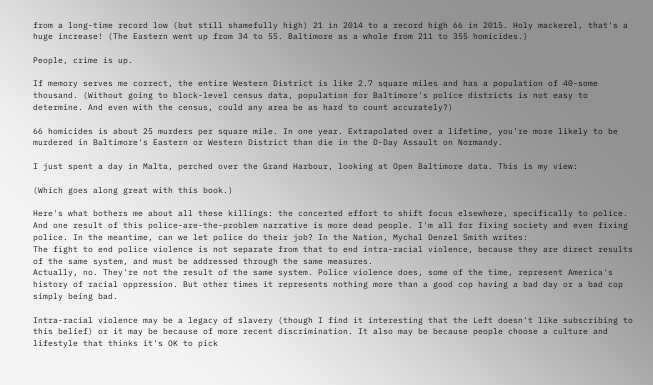from a long-time record low (but still shamefully high) 21 in 2014 to a record high 66 in 2015. Holy mackerel, that's a huge increase! (The Eastern went up from 34 to 55. Baltimore as a whole from 211 to 355 homicides.)

People, crime is up.

If memory serves me correct, the entire Western District is like 2.7 square miles and has a population of 40-some thousand. (Without going to block-level census data, population for Baltimore's police districts is not easy to determine. And even with the census, could any area be as hard to count accurately?)

66 homicides is about 25 murders per square mile. In one year. Extrapolated over a lifetime, you're more likely to be murdered in Baltimore's Eastern or Western District than die in the D-Day Assault on Normandy.

I just spent a day in Malta, perched over the Grand Harbour, looking at Open Baltimore data. This is my view:

(Which goes along great with this book.)

Here's what bothers me about all these killings: the concerted effort to shift focus elsewhere, specifically to police. And one result of this police-are-the-problem narrative is more dead people. I'm all for fixing society and even fixing police. In the meantime, can we let police do their job? In the Nation, Mychal Denzel Smith writes:
The fight to end police violence is not separate from that to end intra-racial violence, because they are direct results of the same system, and must be addressed through the same measures.
Actually, no. They're not the result of the same system. Police violence does, some of the time, represent America's history of racial oppression. But other times it represents nothing more than a good cop having a bad day or a bad cop simply being bad.

Intra-racial violence may be a legacy of slavery (though I find it interesting that the Left doesn't like subscribing to this belief) or it may be because of more recent discrimination. It also may be because people choose a culture and lifestyle that thinks it's OK to pick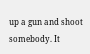up a gun and shoot somebody. It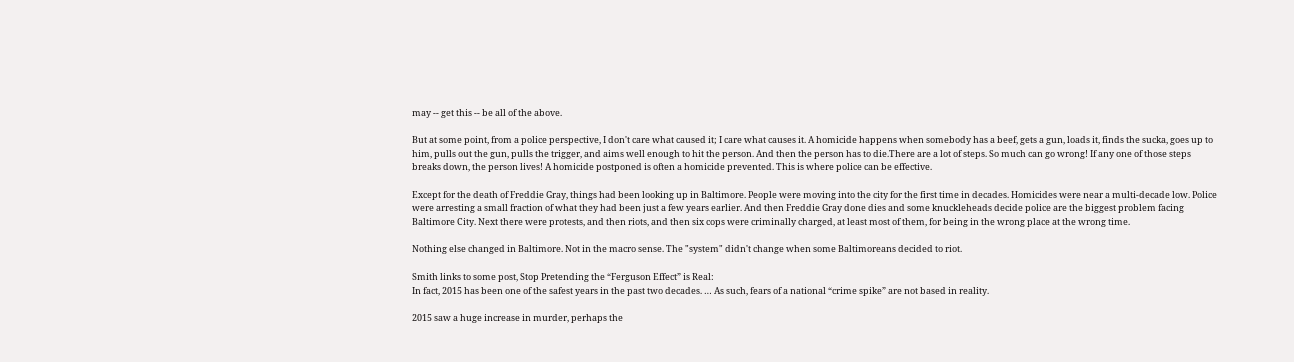may -- get this -- be all of the above.

But at some point, from a police perspective, I don't care what caused it; I care what causes it. A homicide happens when somebody has a beef, gets a gun, loads it, finds the sucka, goes up to him, pulls out the gun, pulls the trigger, and aims well enough to hit the person. And then the person has to die.There are a lot of steps. So much can go wrong! If any one of those steps breaks down, the person lives! A homicide postponed is often a homicide prevented. This is where police can be effective.

Except for the death of Freddie Gray, things had been looking up in Baltimore. People were moving into the city for the first time in decades. Homicides were near a multi-decade low. Police were arresting a small fraction of what they had been just a few years earlier. And then Freddie Gray done dies and some knuckleheads decide police are the biggest problem facing Baltimore City. Next there were protests, and then riots, and then six cops were criminally charged, at least most of them, for being in the wrong place at the wrong time.

Nothing else changed in Baltimore. Not in the macro sense. The "system" didn't change when some Baltimoreans decided to riot.

Smith links to some post, Stop Pretending the “Ferguson Effect” is Real:
In fact, 2015 has been one of the safest years in the past two decades. … As such, fears of a national “crime spike” are not based in reality.

2015 saw a huge increase in murder, perhaps the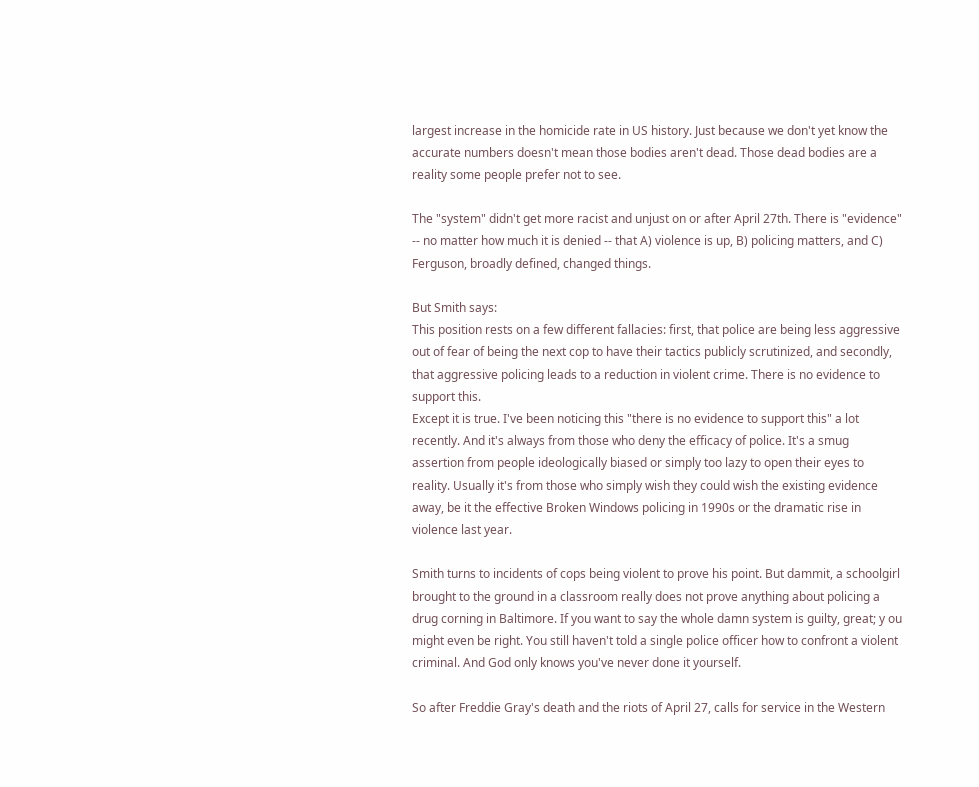largest increase in the homicide rate in US history. Just because we don't yet know the accurate numbers doesn't mean those bodies aren't dead. Those dead bodies are a reality some people prefer not to see.

The "system" didn't get more racist and unjust on or after April 27th. There is "evidence" -- no matter how much it is denied -- that A) violence is up, B) policing matters, and C) Ferguson, broadly defined, changed things.

But Smith says:
This position rests on a few different fallacies: first, that police are being less aggressive out of fear of being the next cop to have their tactics publicly scrutinized, and secondly, that aggressive policing leads to a reduction in violent crime. There is no evidence to support this.
Except it is true. I've been noticing this "there is no evidence to support this" a lot recently. And it's always from those who deny the efficacy of police. It's a smug assertion from people ideologically biased or simply too lazy to open their eyes to reality. Usually it's from those who simply wish they could wish the existing evidence away, be it the effective Broken Windows policing in 1990s or the dramatic rise in violence last year.

Smith turns to incidents of cops being violent to prove his point. But dammit, a schoolgirl brought to the ground in a classroom really does not prove anything about policing a drug corning in Baltimore. If you want to say the whole damn system is guilty, great; y ou might even be right. You still haven't told a single police officer how to confront a violent criminal. And God only knows you've never done it yourself.

So after Freddie Gray's death and the riots of April 27, calls for service in the Western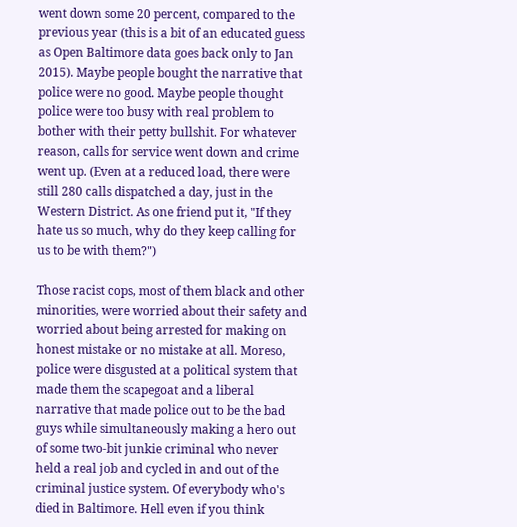went down some 20 percent, compared to the previous year (this is a bit of an educated guess as Open Baltimore data goes back only to Jan 2015). Maybe people bought the narrative that police were no good. Maybe people thought police were too busy with real problem to bother with their petty bullshit. For whatever reason, calls for service went down and crime went up. (Even at a reduced load, there were still 280 calls dispatched a day, just in the Western District. As one friend put it, "If they hate us so much, why do they keep calling for us to be with them?")

Those racist cops, most of them black and other minorities, were worried about their safety and worried about being arrested for making on honest mistake or no mistake at all. Moreso, police were disgusted at a political system that made them the scapegoat and a liberal narrative that made police out to be the bad guys while simultaneously making a hero out of some two-bit junkie criminal who never held a real job and cycled in and out of the criminal justice system. Of everybody who's died in Baltimore. Hell even if you think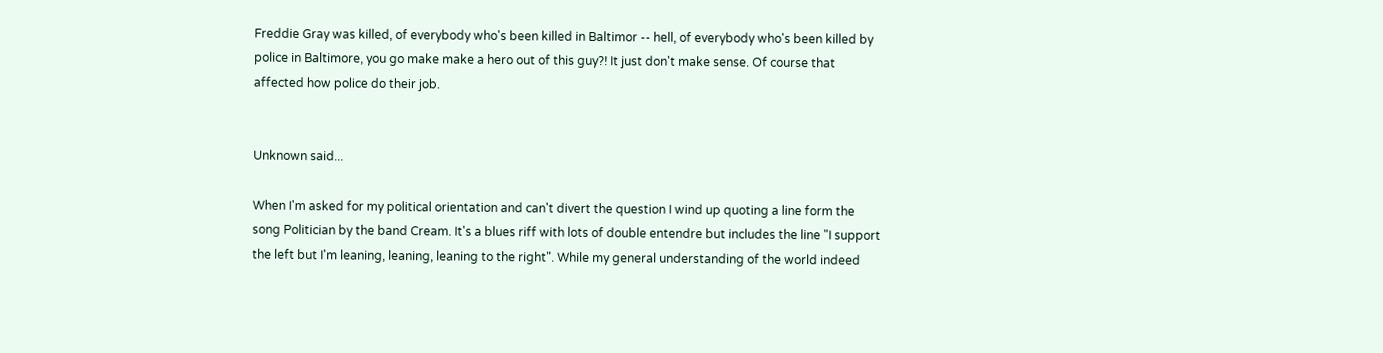Freddie Gray was killed, of everybody who's been killed in Baltimor -- hell, of everybody who's been killed by police in Baltimore, you go make make a hero out of this guy?! It just don't make sense. Of course that affected how police do their job.


Unknown said...

When I'm asked for my political orientation and can't divert the question I wind up quoting a line form the song Politician by the band Cream. It's a blues riff with lots of double entendre but includes the line "I support the left but I'm leaning, leaning, leaning to the right". While my general understanding of the world indeed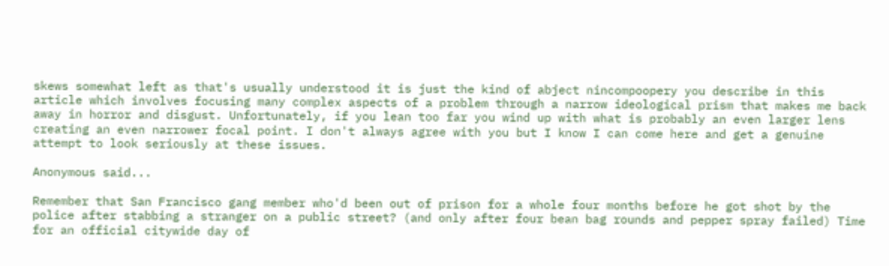skews somewhat left as that's usually understood it is just the kind of abject nincompoopery you describe in this article which involves focusing many complex aspects of a problem through a narrow ideological prism that makes me back away in horror and disgust. Unfortunately, if you lean too far you wind up with what is probably an even larger lens creating an even narrower focal point. I don't always agree with you but I know I can come here and get a genuine attempt to look seriously at these issues.

Anonymous said...

Remember that San Francisco gang member who'd been out of prison for a whole four months before he got shot by the police after stabbing a stranger on a public street? (and only after four bean bag rounds and pepper spray failed) Time for an official citywide day of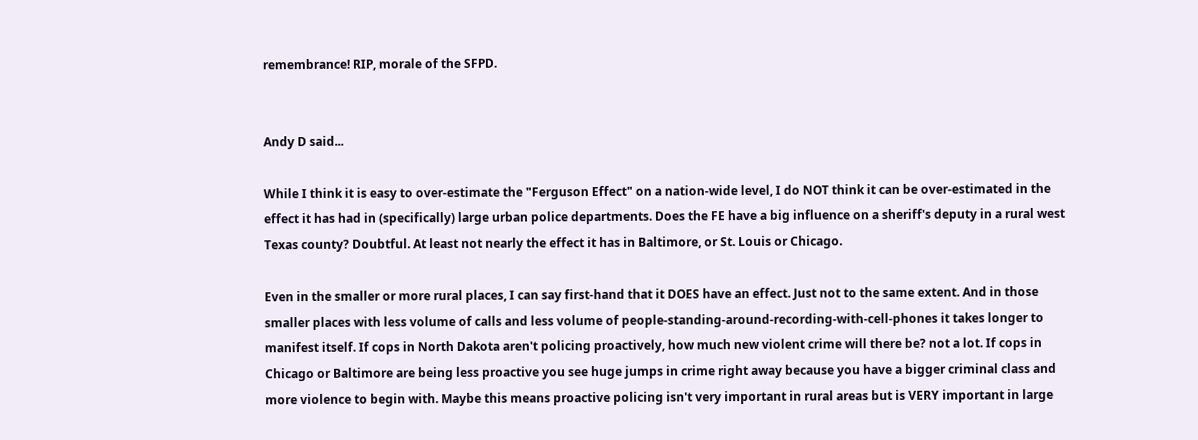remembrance! RIP, morale of the SFPD.


Andy D said...

While I think it is easy to over-estimate the "Ferguson Effect" on a nation-wide level, I do NOT think it can be over-estimated in the effect it has had in (specifically) large urban police departments. Does the FE have a big influence on a sheriff's deputy in a rural west Texas county? Doubtful. At least not nearly the effect it has in Baltimore, or St. Louis or Chicago.

Even in the smaller or more rural places, I can say first-hand that it DOES have an effect. Just not to the same extent. And in those smaller places with less volume of calls and less volume of people-standing-around-recording-with-cell-phones it takes longer to manifest itself. If cops in North Dakota aren't policing proactively, how much new violent crime will there be? not a lot. If cops in Chicago or Baltimore are being less proactive you see huge jumps in crime right away because you have a bigger criminal class and more violence to begin with. Maybe this means proactive policing isn't very important in rural areas but is VERY important in large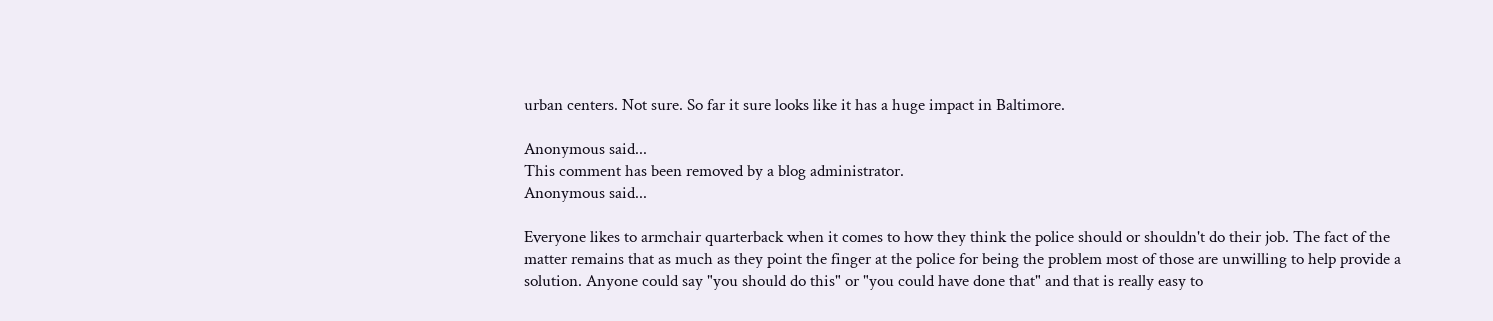urban centers. Not sure. So far it sure looks like it has a huge impact in Baltimore.

Anonymous said...
This comment has been removed by a blog administrator.
Anonymous said...

Everyone likes to armchair quarterback when it comes to how they think the police should or shouldn't do their job. The fact of the matter remains that as much as they point the finger at the police for being the problem most of those are unwilling to help provide a solution. Anyone could say "you should do this" or "you could have done that" and that is really easy to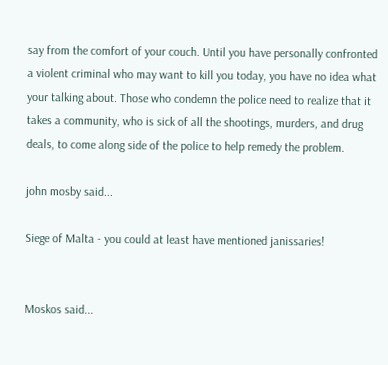say from the comfort of your couch. Until you have personally confronted a violent criminal who may want to kill you today, you have no idea what your talking about. Those who condemn the police need to realize that it takes a community, who is sick of all the shootings, murders, and drug deals, to come along side of the police to help remedy the problem.

john mosby said...

Siege of Malta - you could at least have mentioned janissaries!


Moskos said...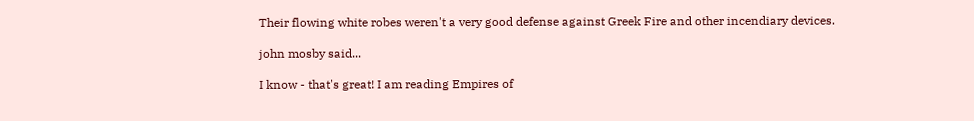Their flowing white robes weren't a very good defense against Greek Fire and other incendiary devices.

john mosby said...

I know - that's great! I am reading Empires of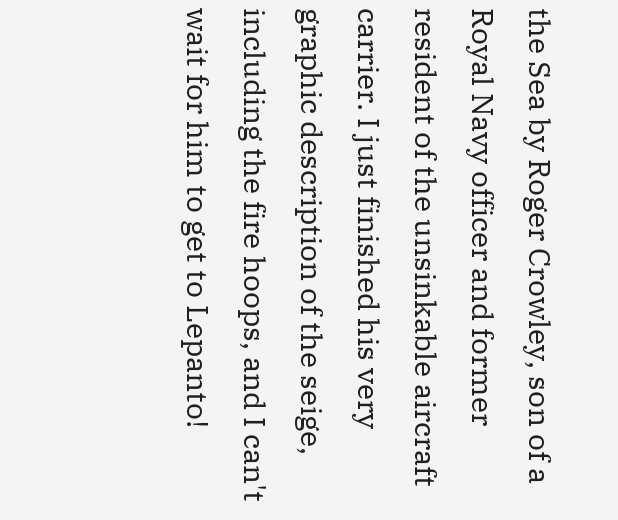the Sea by Roger Crowley, son of a Royal Navy officer and former resident of the unsinkable aircraft carrier. I just finished his very graphic description of the seige, including the fire hoops, and I can't wait for him to get to Lepanto!